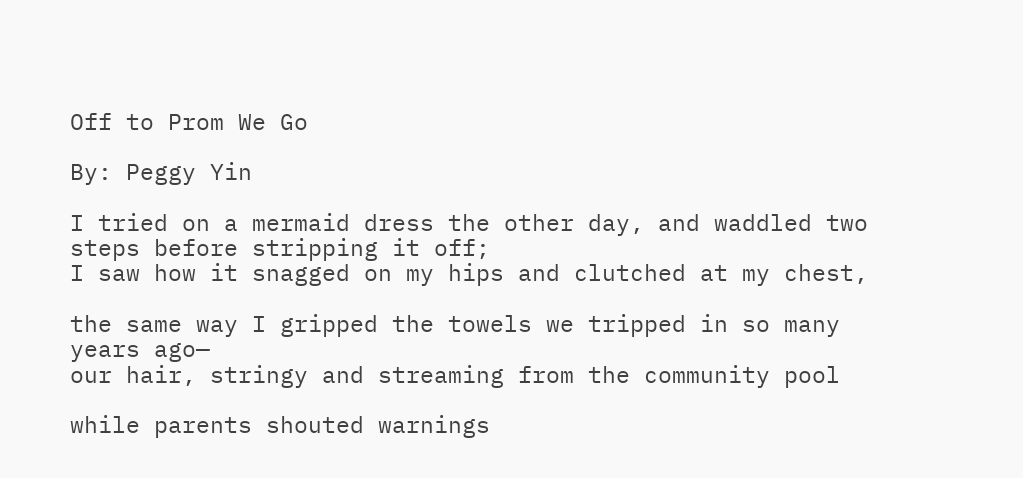Off to Prom We Go

By: Peggy Yin

I tried on a mermaid dress the other day, and waddled two steps before stripping it off;
I saw how it snagged on my hips and clutched at my chest,

the same way I gripped the towels we tripped in so many years ago—
our hair, stringy and streaming from the community pool

while parents shouted warnings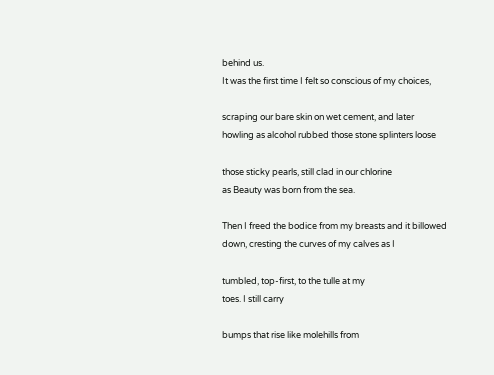behind us.
It was the first time I felt so conscious of my choices,

scraping our bare skin on wet cement, and later
howling as alcohol rubbed those stone splinters loose

those sticky pearls, still clad in our chlorine
as Beauty was born from the sea.

Then I freed the bodice from my breasts and it billowed
down, cresting the curves of my calves as I

tumbled, top-first, to the tulle at my
toes. I still carry

bumps that rise like molehills from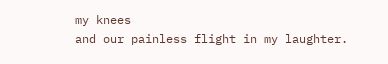my knees
and our painless flight in my laughter.